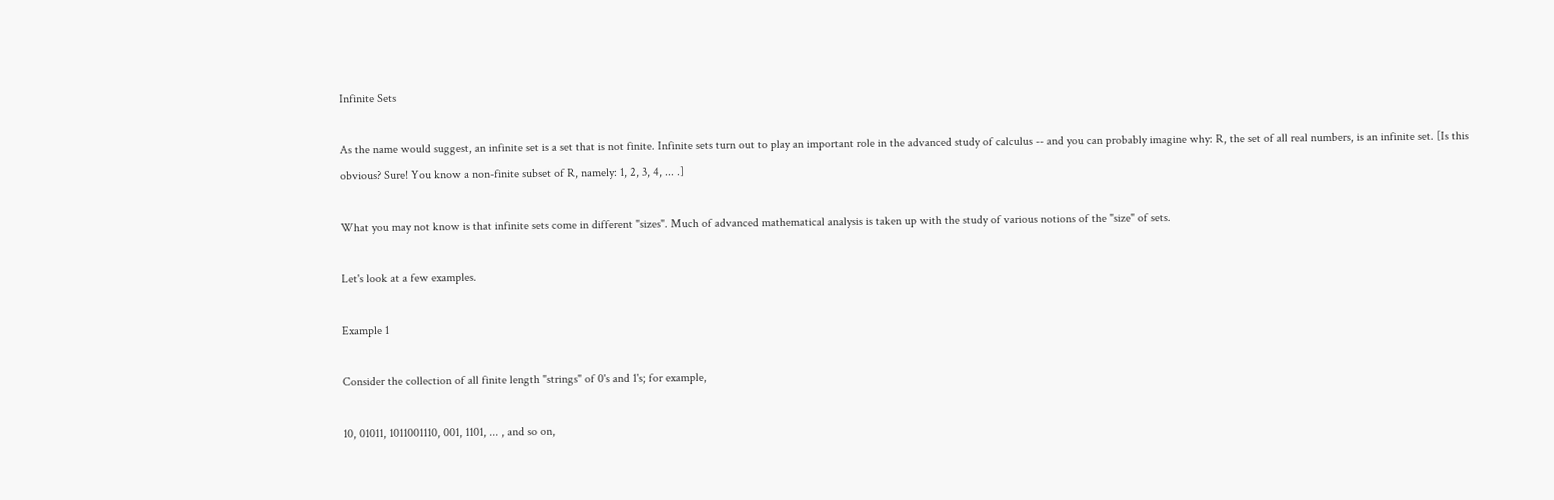Infinite Sets

As the name would suggest, an infinite set is a set that is not finite. Infinite sets turn out to play an important role in the advanced study of calculus -- and you can probably imagine why: R, the set of all real numbers, is an infinite set. [Is this obvious? Sure! You know a non-finite subset of R, namely: 1, 2, 3, 4, ... .]

What you may not know is that infinite sets come in different "sizes". Much of advanced mathematical analysis is taken up with the study of various notions of the "size" of sets.

Let's look at a few examples.

Example 1

Consider the collection of all finite length "strings" of 0's and 1's; for example,

10, 01011, 1011001110, 001, 1101, ... , and so on,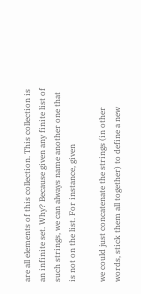are all elements of this collection. This collection is an infinite set. Why? Because given any finite list of such strings, we can always name another one that is not on the list. For instance, given

we could just concatenate the strings (in other words, stick them all together) to define a new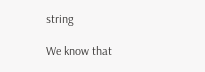string

We know that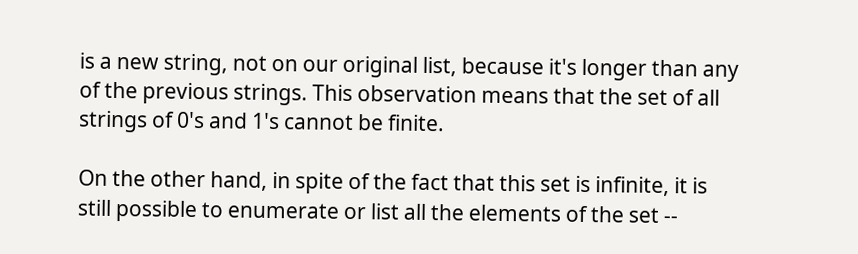is a new string, not on our original list, because it's longer than any of the previous strings. This observation means that the set of all strings of 0's and 1's cannot be finite.

On the other hand, in spite of the fact that this set is infinite, it is still possible to enumerate or list all the elements of the set --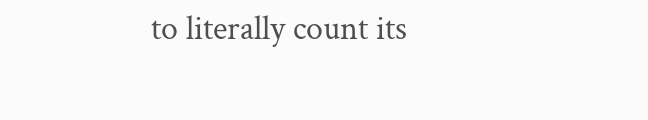to literally count its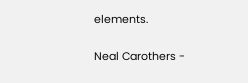elements.

Neal Carothers -